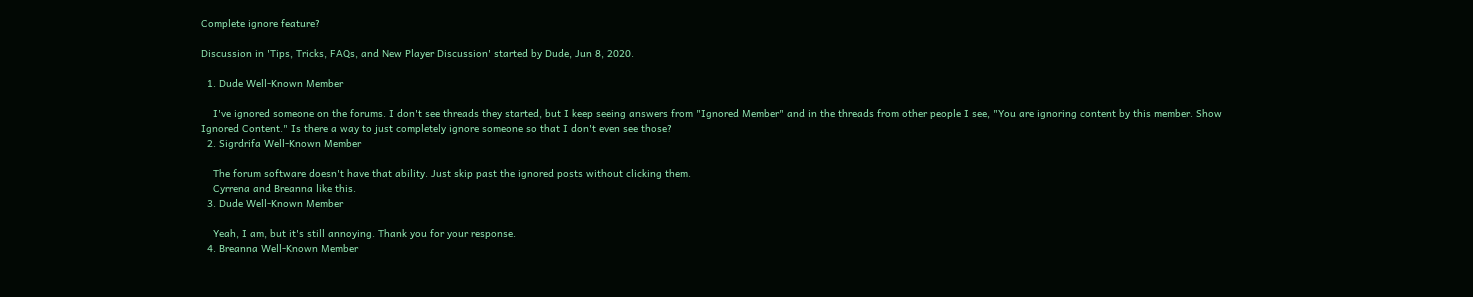Complete ignore feature?

Discussion in 'Tips, Tricks, FAQs, and New Player Discussion' started by Dude, Jun 8, 2020.

  1. Dude Well-Known Member

    I've ignored someone on the forums. I don't see threads they started, but I keep seeing answers from "Ignored Member" and in the threads from other people I see, "You are ignoring content by this member. Show Ignored Content." Is there a way to just completely ignore someone so that I don't even see those?
  2. Sigrdrifa Well-Known Member

    The forum software doesn't have that ability. Just skip past the ignored posts without clicking them.
    Cyrrena and Breanna like this.
  3. Dude Well-Known Member

    Yeah, I am, but it's still annoying. Thank you for your response.
  4. Breanna Well-Known Member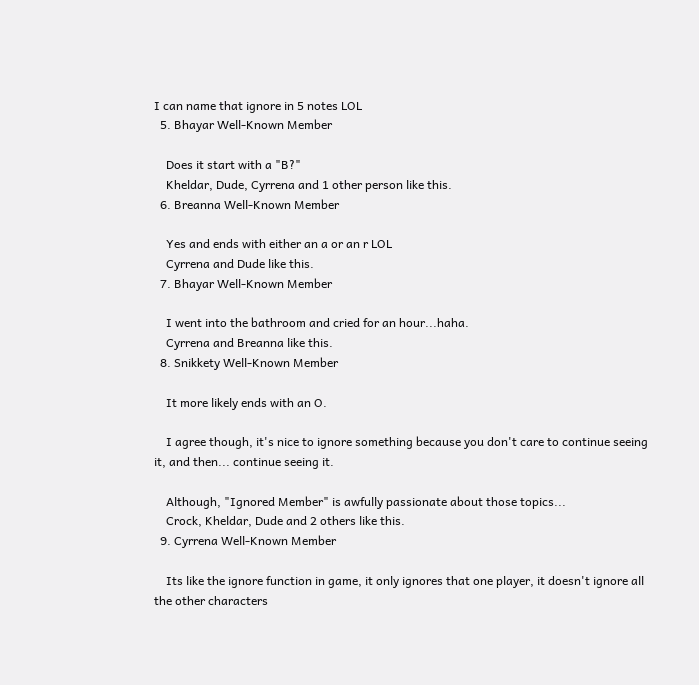I can name that ignore in 5 notes LOL
  5. Bhayar Well-Known Member

    Does it start with a "B?"
    Kheldar, Dude, Cyrrena and 1 other person like this.
  6. Breanna Well-Known Member

    Yes and ends with either an a or an r LOL
    Cyrrena and Dude like this.
  7. Bhayar Well-Known Member

    I went into the bathroom and cried for an hour...haha.
    Cyrrena and Breanna like this.
  8. Snikkety Well-Known Member

    It more likely ends with an O.

    I agree though, it's nice to ignore something because you don't care to continue seeing it, and then... continue seeing it.

    Although, "Ignored Member" is awfully passionate about those topics...
    Crock, Kheldar, Dude and 2 others like this.
  9. Cyrrena Well-Known Member

    Its like the ignore function in game, it only ignores that one player, it doesn't ignore all the other characters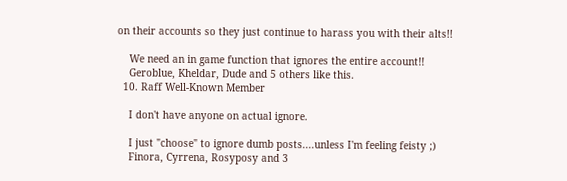on their accounts so they just continue to harass you with their alts!!

    We need an in game function that ignores the entire account!!
    Geroblue, Kheldar, Dude and 5 others like this.
  10. Raff Well-Known Member

    I don't have anyone on actual ignore.

    I just "choose" to ignore dumb posts....unless I'm feeling feisty ;)
    Finora, Cyrrena, Rosyposy and 3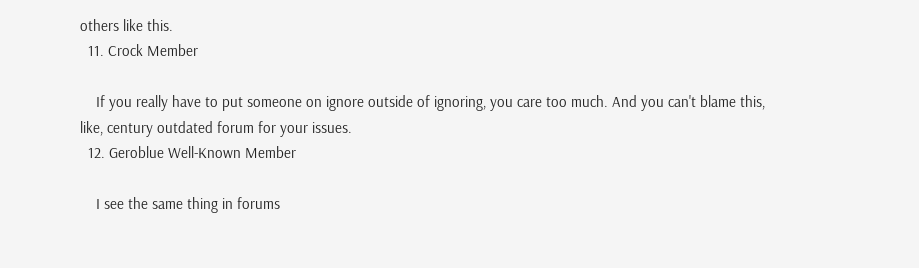others like this.
  11. Crock Member

    If you really have to put someone on ignore outside of ignoring, you care too much. And you can't blame this, like, century outdated forum for your issues.
  12. Geroblue Well-Known Member

    I see the same thing in forums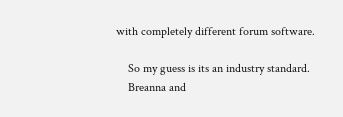with completely different forum software.

    So my guess is its an industry standard.
    Breanna and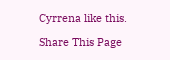Cyrrena like this.

Share This Page